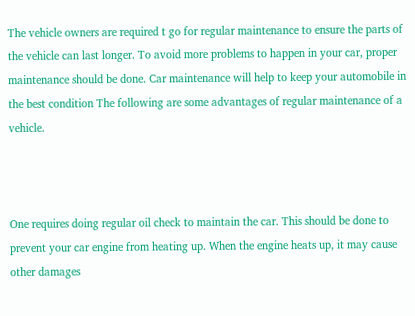The vehicle owners are required t go for regular maintenance to ensure the parts of the vehicle can last longer. To avoid more problems to happen in your car, proper maintenance should be done. Car maintenance will help to keep your automobile in the best condition The following are some advantages of regular maintenance of a vehicle.



One requires doing regular oil check to maintain the car. This should be done to prevent your car engine from heating up. When the engine heats up, it may cause other damages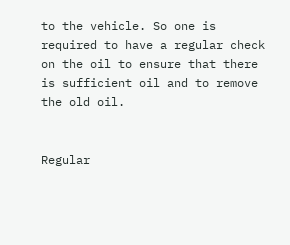to the vehicle. So one is required to have a regular check on the oil to ensure that there is sufficient oil and to remove the old oil.


Regular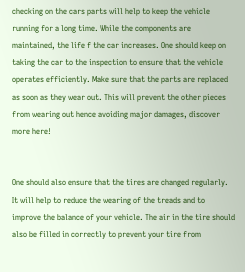checking on the cars parts will help to keep the vehicle running for a long time. While the components are maintained, the life f the car increases. One should keep on taking the car to the inspection to ensure that the vehicle operates efficiently. Make sure that the parts are replaced as soon as they wear out. This will prevent the other pieces from wearing out hence avoiding major damages, discover more here!


One should also ensure that the tires are changed regularly. It will help to reduce the wearing of the treads and to improve the balance of your vehicle. The air in the tire should also be filled in correctly to prevent your tire from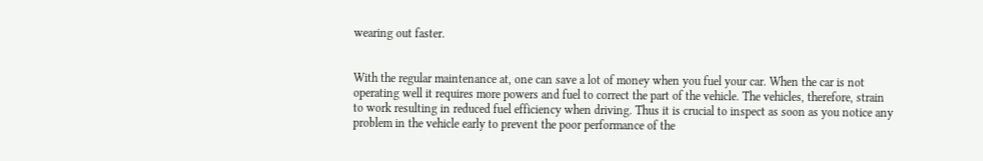wearing out faster.


With the regular maintenance at, one can save a lot of money when you fuel your car. When the car is not operating well it requires more powers and fuel to correct the part of the vehicle. The vehicles, therefore, strain to work resulting in reduced fuel efficiency when driving. Thus it is crucial to inspect as soon as you notice any problem in the vehicle early to prevent the poor performance of the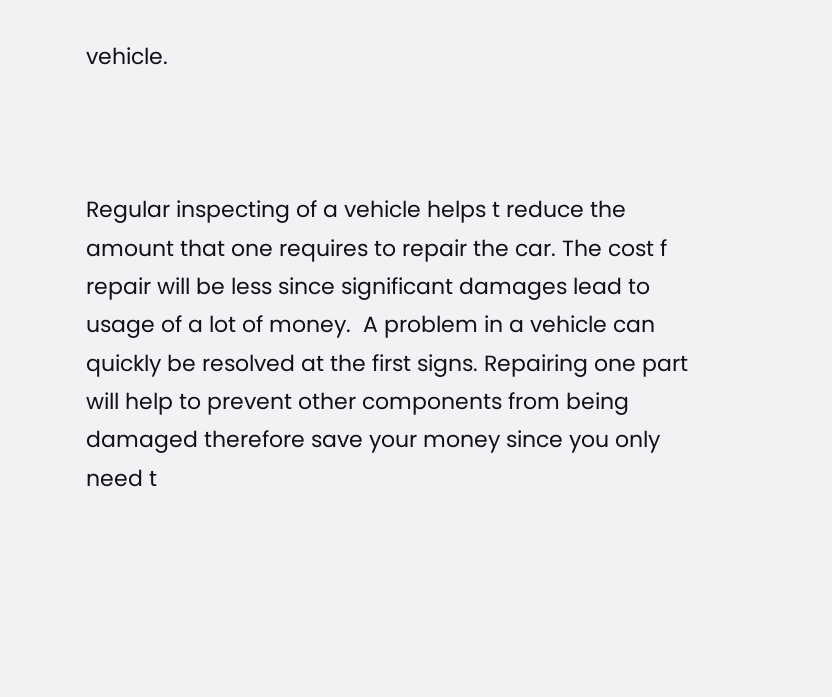vehicle.



Regular inspecting of a vehicle helps t reduce the amount that one requires to repair the car. The cost f repair will be less since significant damages lead to usage of a lot of money.  A problem in a vehicle can quickly be resolved at the first signs. Repairing one part will help to prevent other components from being damaged therefore save your money since you only need t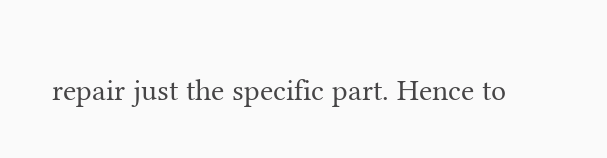repair just the specific part. Hence to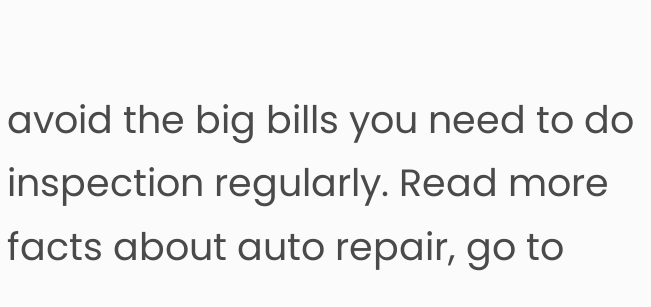avoid the big bills you need to do inspection regularly. Read more facts about auto repair, go to